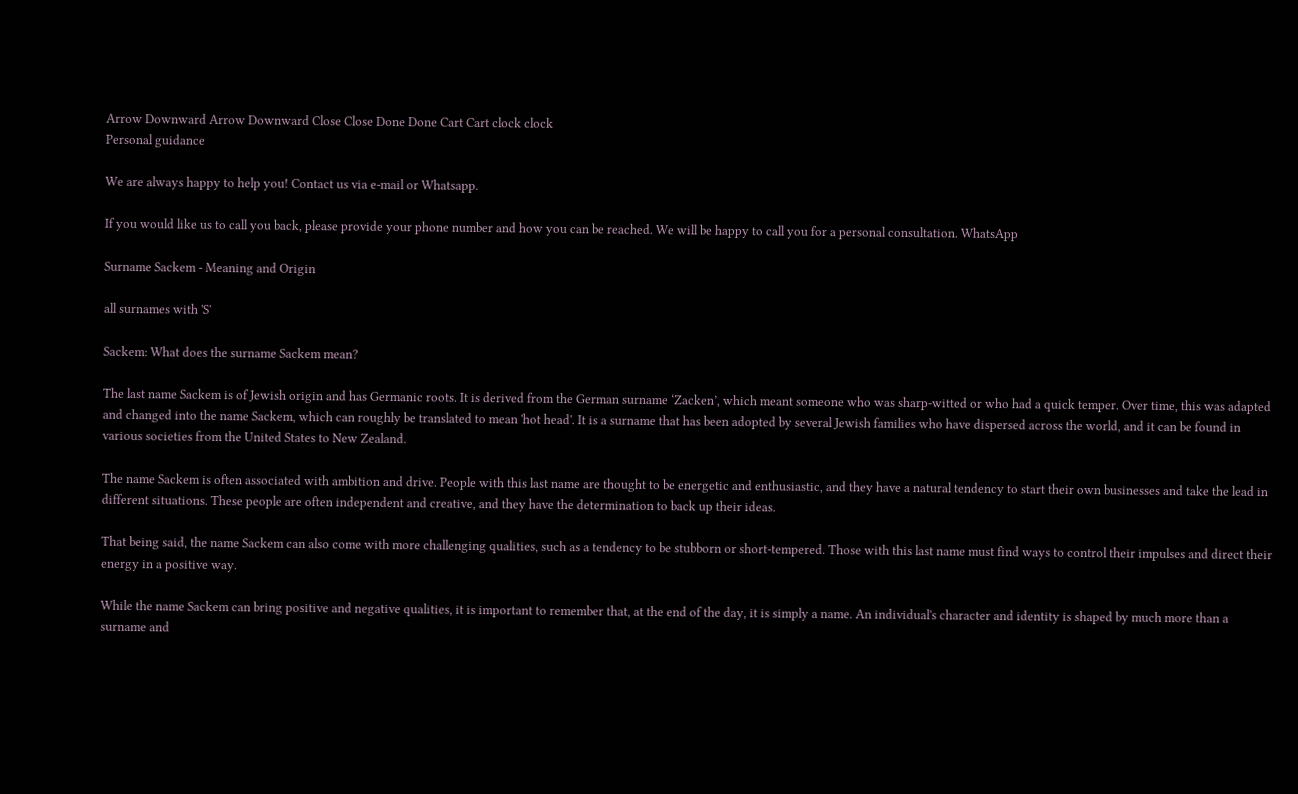Arrow Downward Arrow Downward Close Close Done Done Cart Cart clock clock
Personal guidance

We are always happy to help you! Contact us via e-mail or Whatsapp.

If you would like us to call you back, please provide your phone number and how you can be reached. We will be happy to call you for a personal consultation. WhatsApp

Surname Sackem - Meaning and Origin

all surnames with 'S'

Sackem: What does the surname Sackem mean?

The last name Sackem is of Jewish origin and has Germanic roots. It is derived from the German surname ‘Zacken’, which meant someone who was sharp-witted or who had a quick temper. Over time, this was adapted and changed into the name Sackem, which can roughly be translated to mean 'hot head'. It is a surname that has been adopted by several Jewish families who have dispersed across the world, and it can be found in various societies from the United States to New Zealand.

The name Sackem is often associated with ambition and drive. People with this last name are thought to be energetic and enthusiastic, and they have a natural tendency to start their own businesses and take the lead in different situations. These people are often independent and creative, and they have the determination to back up their ideas.

That being said, the name Sackem can also come with more challenging qualities, such as a tendency to be stubborn or short-tempered. Those with this last name must find ways to control their impulses and direct their energy in a positive way.

While the name Sackem can bring positive and negative qualities, it is important to remember that, at the end of the day, it is simply a name. An individual's character and identity is shaped by much more than a surname and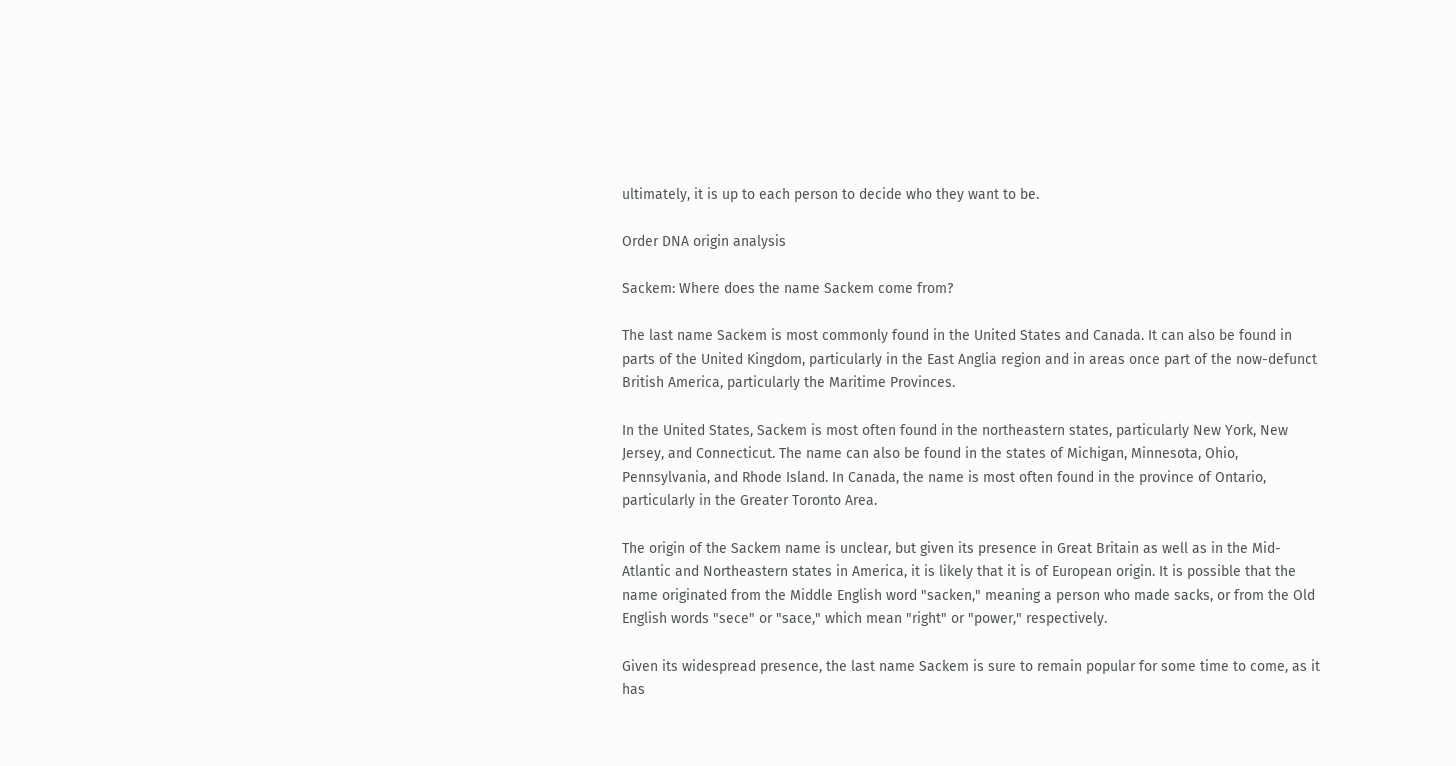ultimately, it is up to each person to decide who they want to be.

Order DNA origin analysis

Sackem: Where does the name Sackem come from?

The last name Sackem is most commonly found in the United States and Canada. It can also be found in parts of the United Kingdom, particularly in the East Anglia region and in areas once part of the now-defunct British America, particularly the Maritime Provinces.

In the United States, Sackem is most often found in the northeastern states, particularly New York, New Jersey, and Connecticut. The name can also be found in the states of Michigan, Minnesota, Ohio, Pennsylvania, and Rhode Island. In Canada, the name is most often found in the province of Ontario, particularly in the Greater Toronto Area.

The origin of the Sackem name is unclear, but given its presence in Great Britain as well as in the Mid-Atlantic and Northeastern states in America, it is likely that it is of European origin. It is possible that the name originated from the Middle English word "sacken," meaning a person who made sacks, or from the Old English words "sece" or "sace," which mean "right" or "power," respectively.

Given its widespread presence, the last name Sackem is sure to remain popular for some time to come, as it has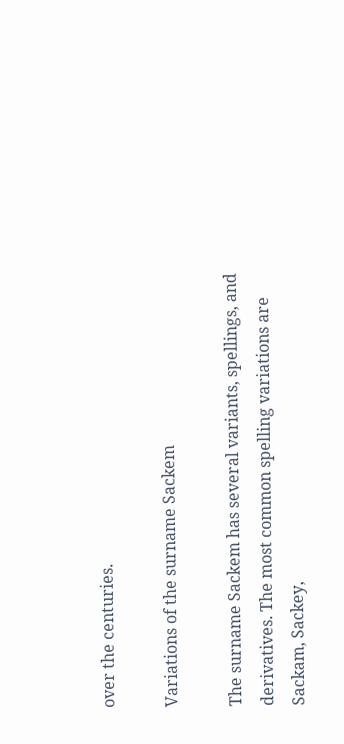over the centuries.

Variations of the surname Sackem

The surname Sackem has several variants, spellings, and derivatives. The most common spelling variations are Sackam, Sackey,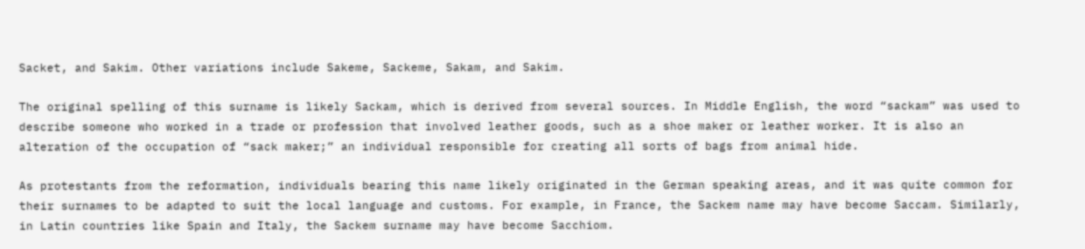Sacket, and Sakim. Other variations include Sakeme, Sackeme, Sakam, and Sakim.

The original spelling of this surname is likely Sackam, which is derived from several sources. In Middle English, the word “sackam” was used to describe someone who worked in a trade or profession that involved leather goods, such as a shoe maker or leather worker. It is also an alteration of the occupation of “sack maker;” an individual responsible for creating all sorts of bags from animal hide.

As protestants from the reformation, individuals bearing this name likely originated in the German speaking areas, and it was quite common for their surnames to be adapted to suit the local language and customs. For example, in France, the Sackem name may have become Saccam. Similarly, in Latin countries like Spain and Italy, the Sackem surname may have become Sacchiom.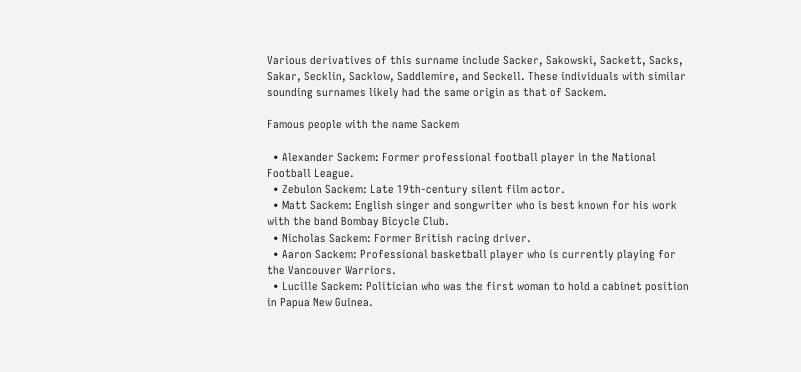Various derivatives of this surname include Sacker, Sakowski, Sackett, Sacks, Sakar, Secklin, Sacklow, Saddlemire, and Seckell. These individuals with similar sounding surnames likely had the same origin as that of Sackem.

Famous people with the name Sackem

  • Alexander Sackem: Former professional football player in the National Football League.
  • Zebulon Sackem: Late 19th-century silent film actor.
  • Matt Sackem: English singer and songwriter who is best known for his work with the band Bombay Bicycle Club.
  • Nicholas Sackem: Former British racing driver.
  • Aaron Sackem: Professional basketball player who is currently playing for the Vancouver Warriors.
  • Lucille Sackem: Politician who was the first woman to hold a cabinet position in Papua New Guinea.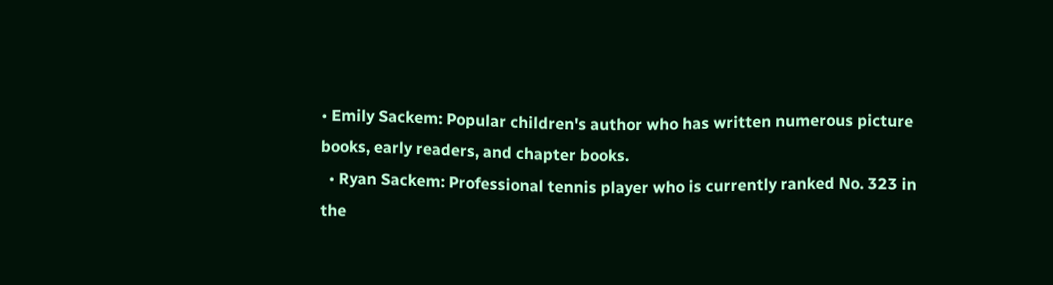• Emily Sackem: Popular children's author who has written numerous picture books, early readers, and chapter books.
  • Ryan Sackem: Professional tennis player who is currently ranked No. 323 in the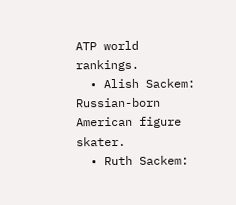ATP world rankings.
  • Alish Sackem: Russian-born American figure skater.
  • Ruth Sackem: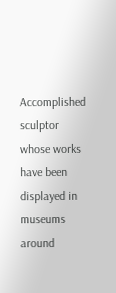Accomplished sculptor whose works have been displayed in museums around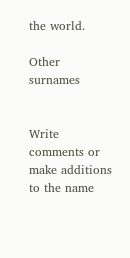the world.

Other surnames


Write comments or make additions to the name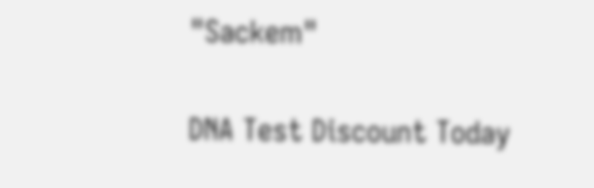"Sackem"

DNA Test Discount Today